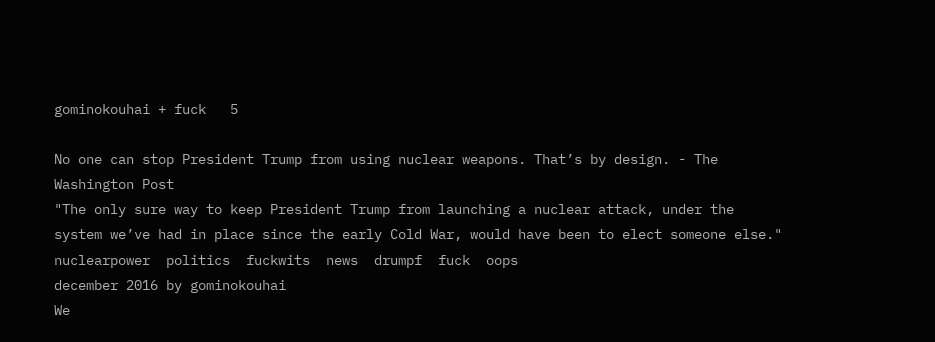gominokouhai + fuck   5

No one can stop President Trump from using nuclear weapons. That’s by design. - The Washington Post
"The only sure way to keep President Trump from launching a nuclear attack, under the system we’ve had in place since the early Cold War, would have been to elect someone else."
nuclearpower  politics  fuckwits  news  drumpf  fuck  oops
december 2016 by gominokouhai
We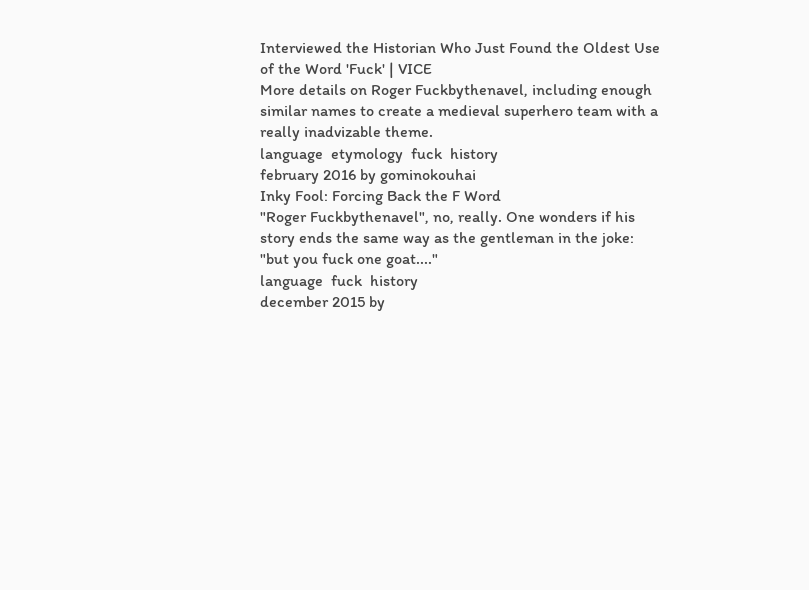Interviewed the Historian Who Just Found the Oldest Use of the Word 'Fuck' | VICE
More details on Roger Fuckbythenavel, including enough similar names to create a medieval superhero team with a really inadvizable theme.
language  etymology  fuck  history
february 2016 by gominokouhai
Inky Fool: Forcing Back the F Word
"Roger Fuckbythenavel", no, really. One wonders if his story ends the same way as the gentleman in the joke: "but you fuck one goat...."
language  fuck  history
december 2015 by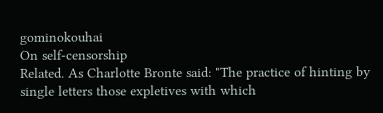gominokouhai
On self-censorship
Related. As Charlotte Bronte said: "The practice of hinting by single letters those expletives with which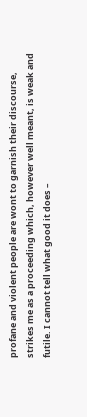profane and violent people are wont to garnish their discourse, strikes me as a proceeding which, however well meant, is weak and futile. I cannot tell what good it does –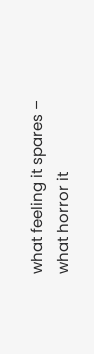what feeling it spares – what horror it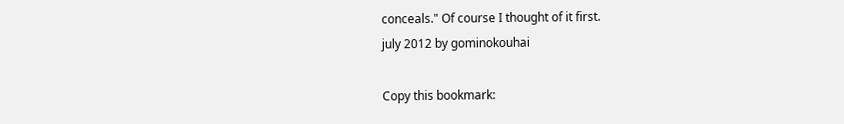conceals." Of course I thought of it first.
july 2012 by gominokouhai

Copy this bookmark: